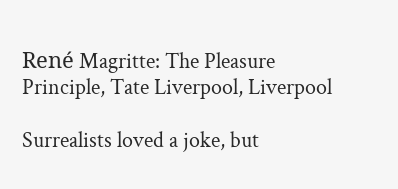René Magritte: The Pleasure Principle, Tate Liverpool, Liverpool

Surrealists loved a joke, but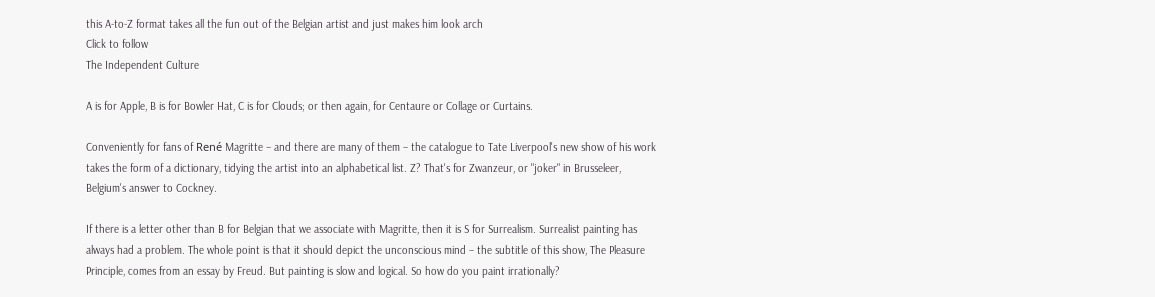this A-to-Z format takes all the fun out of the Belgian artist and just makes him look arch
Click to follow
The Independent Culture

A is for Apple, B is for Bowler Hat, C is for Clouds; or then again, for Centaure or Collage or Curtains.

Conveniently for fans of René Magritte – and there are many of them – the catalogue to Tate Liverpool's new show of his work takes the form of a dictionary, tidying the artist into an alphabetical list. Z? That's for Zwanzeur, or "joker" in Brusseleer, Belgium's answer to Cockney.

If there is a letter other than B for Belgian that we associate with Magritte, then it is S for Surrealism. Surrealist painting has always had a problem. The whole point is that it should depict the unconscious mind – the subtitle of this show, The Pleasure Principle, comes from an essay by Freud. But painting is slow and logical. So how do you paint irrationally?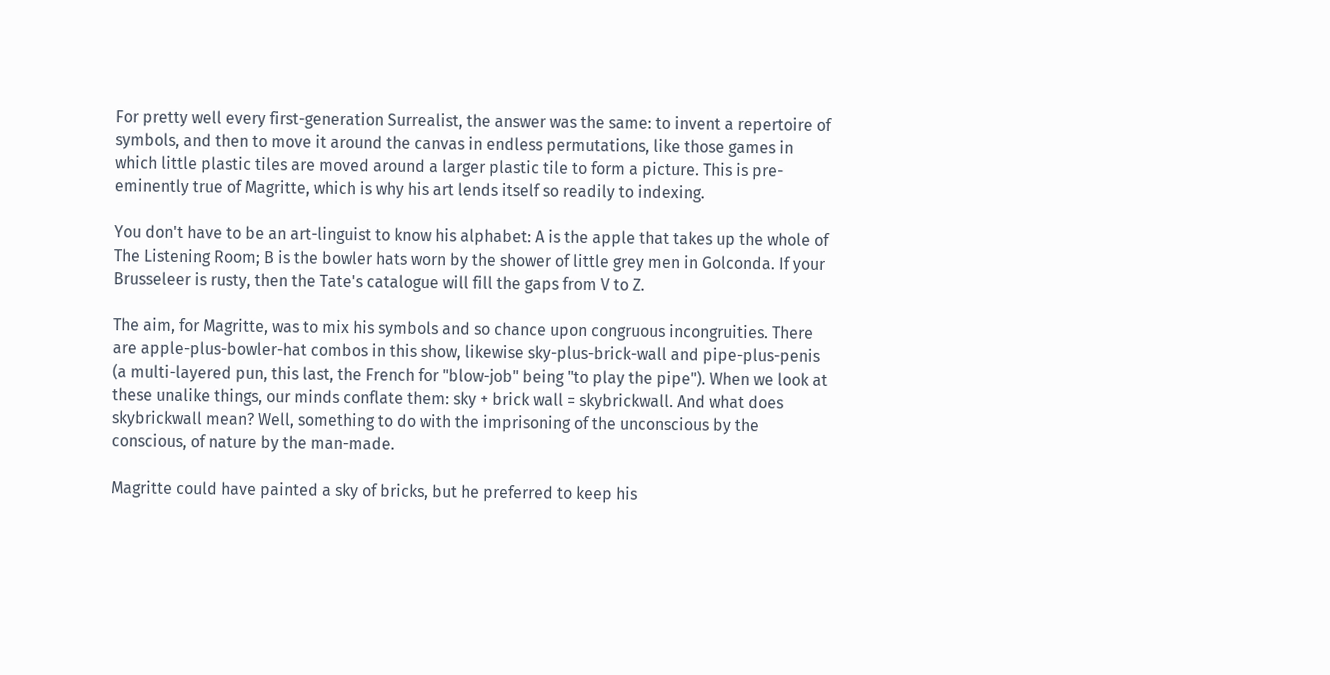For pretty well every first-generation Surrealist, the answer was the same: to invent a repertoire of symbols, and then to move it around the canvas in endless permutations, like those games in which little plastic tiles are moved around a larger plastic tile to form a picture. This is pre-eminently true of Magritte, which is why his art lends itself so readily to indexing.

You don't have to be an art-linguist to know his alphabet: A is the apple that takes up the whole of The Listening Room; B is the bowler hats worn by the shower of little grey men in Golconda. If your Brusseleer is rusty, then the Tate's catalogue will fill the gaps from V to Z.

The aim, for Magritte, was to mix his symbols and so chance upon congruous incongruities. There are apple-plus-bowler-hat combos in this show, likewise sky-plus-brick-wall and pipe-plus-penis (a multi-layered pun, this last, the French for "blow-job" being "to play the pipe"). When we look at these unalike things, our minds conflate them: sky + brick wall = skybrickwall. And what does skybrickwall mean? Well, something to do with the imprisoning of the unconscious by the conscious, of nature by the man-made.

Magritte could have painted a sky of bricks, but he preferred to keep his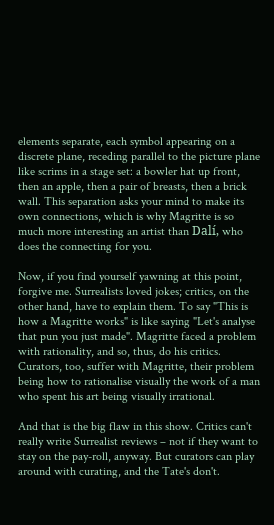elements separate, each symbol appearing on a discrete plane, receding parallel to the picture plane like scrims in a stage set: a bowler hat up front, then an apple, then a pair of breasts, then a brick wall. This separation asks your mind to make its own connections, which is why Magritte is so much more interesting an artist than Dalí, who does the connecting for you.

Now, if you find yourself yawning at this point, forgive me. Surrealists loved jokes; critics, on the other hand, have to explain them. To say "This is how a Magritte works" is like saying "Let's analyse that pun you just made". Magritte faced a problem with rationality, and so, thus, do his critics. Curators, too, suffer with Magritte, their problem being how to rationalise visually the work of a man who spent his art being visually irrational.

And that is the big flaw in this show. Critics can't really write Surrealist reviews – not if they want to stay on the pay-roll, anyway. But curators can play around with curating, and the Tate's don't.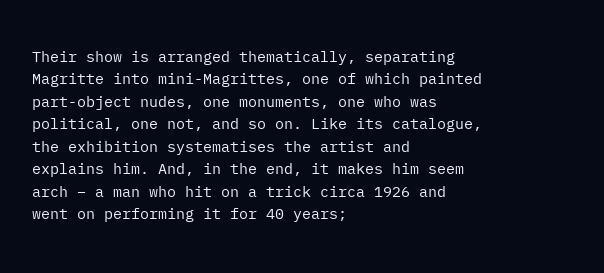Their show is arranged thematically, separating Magritte into mini-Magrittes, one of which painted part-object nudes, one monuments, one who was political, one not, and so on. Like its catalogue, the exhibition systematises the artist and explains him. And, in the end, it makes him seem arch – a man who hit on a trick circa 1926 and went on performing it for 40 years;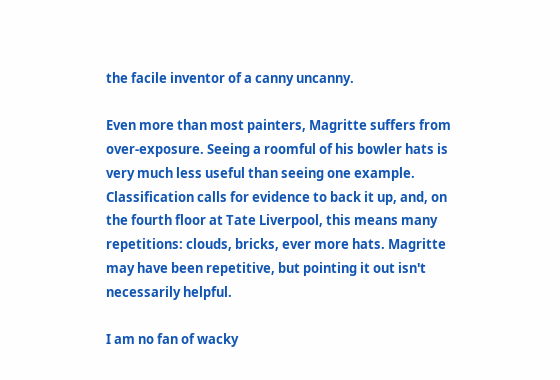the facile inventor of a canny uncanny.

Even more than most painters, Magritte suffers from over-exposure. Seeing a roomful of his bowler hats is very much less useful than seeing one example. Classification calls for evidence to back it up, and, on the fourth floor at Tate Liverpool, this means many repetitions: clouds, bricks, ever more hats. Magritte may have been repetitive, but pointing it out isn't necessarily helpful.

I am no fan of wacky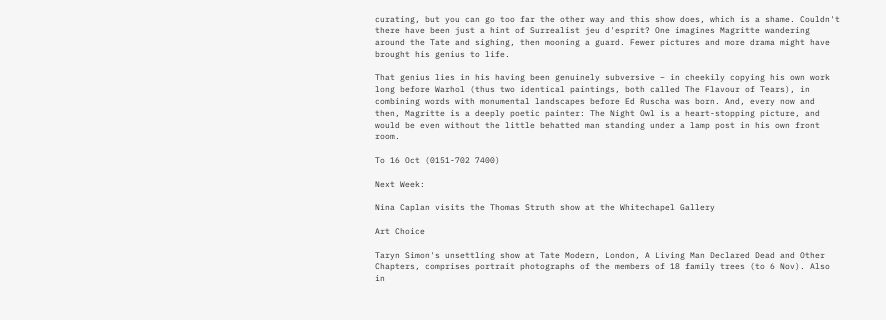curating, but you can go too far the other way and this show does, which is a shame. Couldn't there have been just a hint of Surrealist jeu d'esprit? One imagines Magritte wandering around the Tate and sighing, then mooning a guard. Fewer pictures and more drama might have brought his genius to life.

That genius lies in his having been genuinely subversive – in cheekily copying his own work long before Warhol (thus two identical paintings, both called The Flavour of Tears), in combining words with monumental landscapes before Ed Ruscha was born. And, every now and then, Magritte is a deeply poetic painter: The Night Owl is a heart-stopping picture, and would be even without the little behatted man standing under a lamp post in his own front room.

To 16 Oct (0151-702 7400)

Next Week:

Nina Caplan visits the Thomas Struth show at the Whitechapel Gallery

Art Choice

Taryn Simon's unsettling show at Tate Modern, London, A Living Man Declared Dead and Other Chapters, comprises portrait photographs of the members of 18 family trees (to 6 Nov). Also in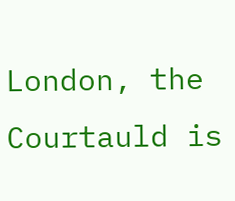London, the Courtauld is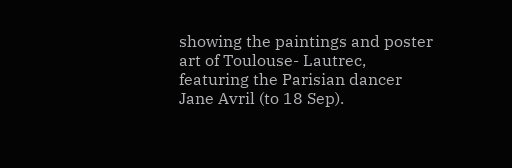showing the paintings and poster art of Toulouse- Lautrec, featuring the Parisian dancer Jane Avril (to 18 Sep).